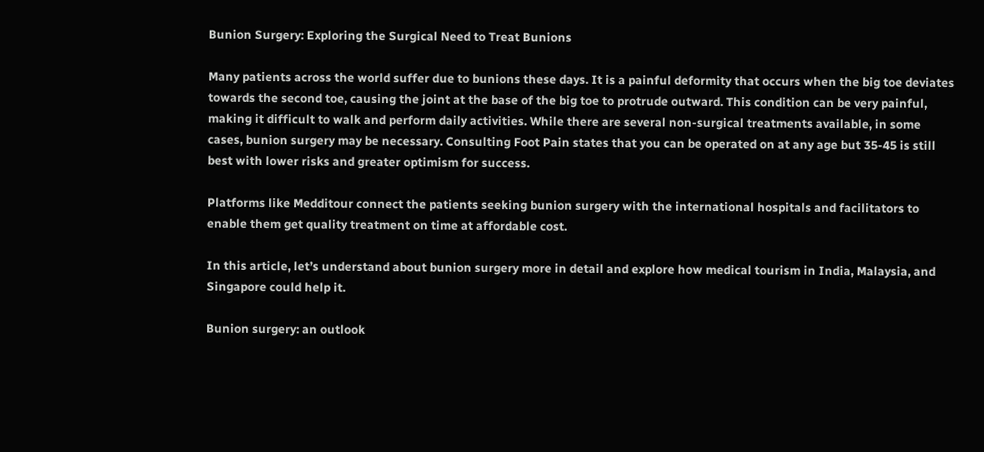Bunion Surgery: Exploring the Surgical Need to Treat Bunions

Many patients across the world suffer due to bunions these days. It is a painful deformity that occurs when the big toe deviates towards the second toe, causing the joint at the base of the big toe to protrude outward. This condition can be very painful, making it difficult to walk and perform daily activities. While there are several non-surgical treatments available, in some cases, bunion surgery may be necessary. Consulting Foot Pain states that you can be operated on at any age but 35-45 is still best with lower risks and greater optimism for success.

Platforms like Medditour connect the patients seeking bunion surgery with the international hospitals and facilitators to enable them get quality treatment on time at affordable cost.

In this article, let’s understand about bunion surgery more in detail and explore how medical tourism in India, Malaysia, and Singapore could help it.

Bunion surgery: an outlook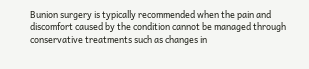Bunion surgery is typically recommended when the pain and discomfort caused by the condition cannot be managed through conservative treatments such as changes in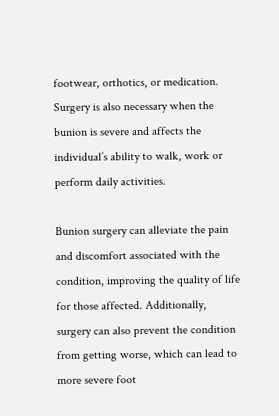footwear, orthotics, or medication. Surgery is also necessary when the bunion is severe and affects the individual’s ability to walk, work or perform daily activities.

Bunion surgery can alleviate the pain and discomfort associated with the condition, improving the quality of life for those affected. Additionally, surgery can also prevent the condition from getting worse, which can lead to more severe foot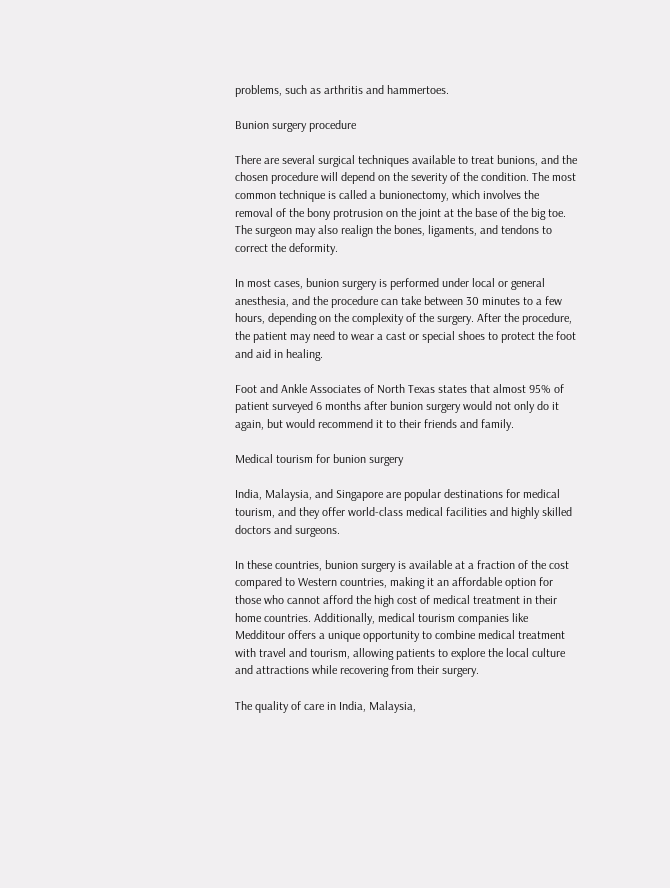problems, such as arthritis and hammertoes.

Bunion surgery procedure

There are several surgical techniques available to treat bunions, and the chosen procedure will depend on the severity of the condition. The most common technique is called a bunionectomy, which involves the removal of the bony protrusion on the joint at the base of the big toe. The surgeon may also realign the bones, ligaments, and tendons to correct the deformity.

In most cases, bunion surgery is performed under local or general anesthesia, and the procedure can take between 30 minutes to a few hours, depending on the complexity of the surgery. After the procedure, the patient may need to wear a cast or special shoes to protect the foot and aid in healing.

Foot and Ankle Associates of North Texas states that almost 95% of patient surveyed 6 months after bunion surgery would not only do it again, but would recommend it to their friends and family.

Medical tourism for bunion surgery

India, Malaysia, and Singapore are popular destinations for medical tourism, and they offer world-class medical facilities and highly skilled doctors and surgeons.

In these countries, bunion surgery is available at a fraction of the cost compared to Western countries, making it an affordable option for those who cannot afford the high cost of medical treatment in their home countries. Additionally, medical tourism companies like Medditour offers a unique opportunity to combine medical treatment with travel and tourism, allowing patients to explore the local culture and attractions while recovering from their surgery.

The quality of care in India, Malaysia,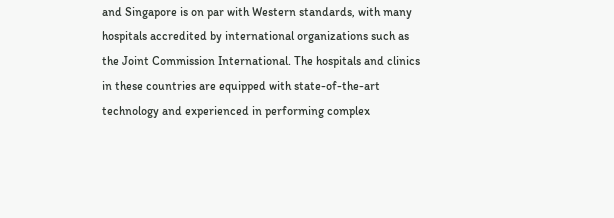and Singapore is on par with Western standards, with many hospitals accredited by international organizations such as the Joint Commission International. The hospitals and clinics in these countries are equipped with state-of-the-art technology and experienced in performing complex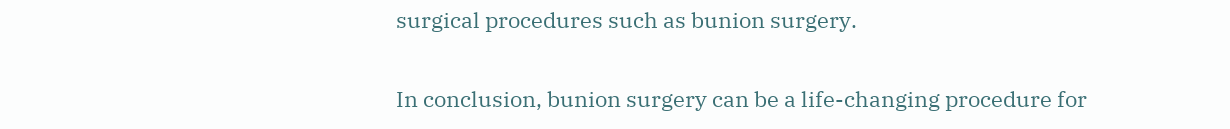surgical procedures such as bunion surgery.

In conclusion, bunion surgery can be a life-changing procedure for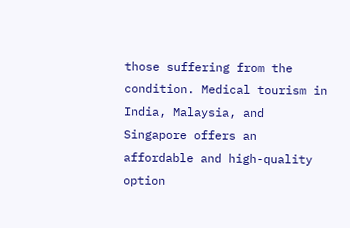those suffering from the condition. Medical tourism in India, Malaysia, and Singapore offers an affordable and high-quality option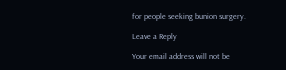for people seeking bunion surgery.

Leave a Reply

Your email address will not be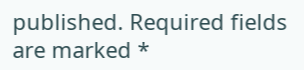published. Required fields are marked *